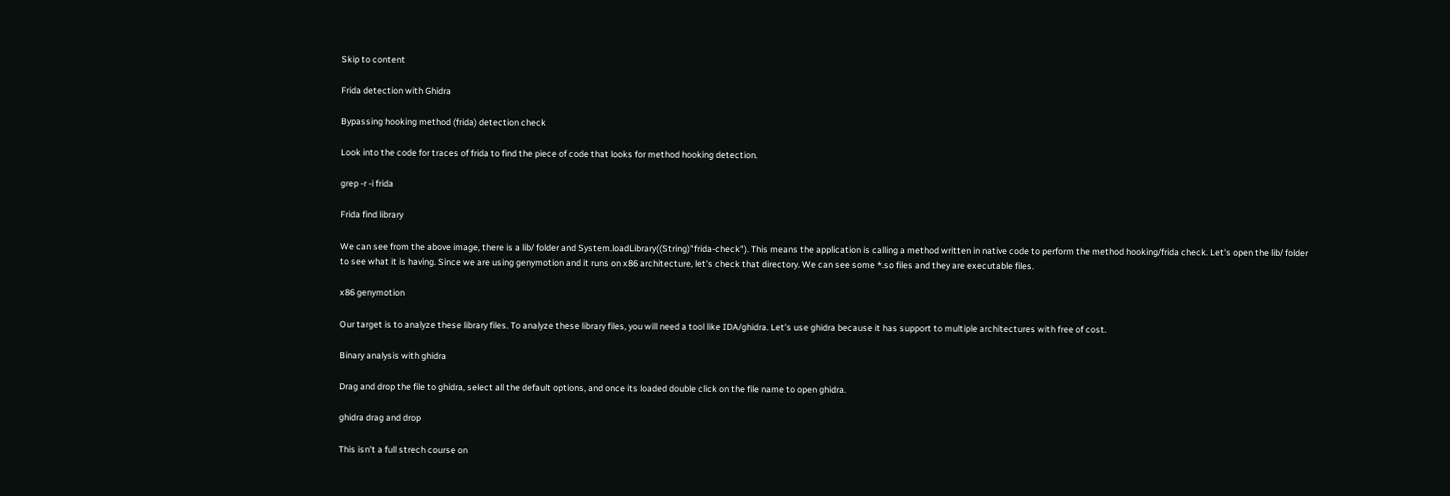Skip to content

Frida detection with Ghidra

Bypassing hooking method (frida) detection check

Look into the code for traces of frida to find the piece of code that looks for method hooking detection.

grep -r -i frida

Frida find library

We can see from the above image, there is a lib/ folder and System.loadLibrary((String)"frida-check"). This means the application is calling a method written in native code to perform the method hooking/frida check. Let's open the lib/ folder to see what it is having. Since we are using genymotion and it runs on x86 architecture, let's check that directory. We can see some *.so files and they are executable files.

x86 genymotion

Our target is to analyze these library files. To analyze these library files, you will need a tool like IDA/ghidra. Let's use ghidra because it has support to multiple architectures with free of cost.

Binary analysis with ghidra

Drag and drop the file to ghidra, select all the default options, and once its loaded double click on the file name to open ghidra.

ghidra drag and drop

This isn't a full strech course on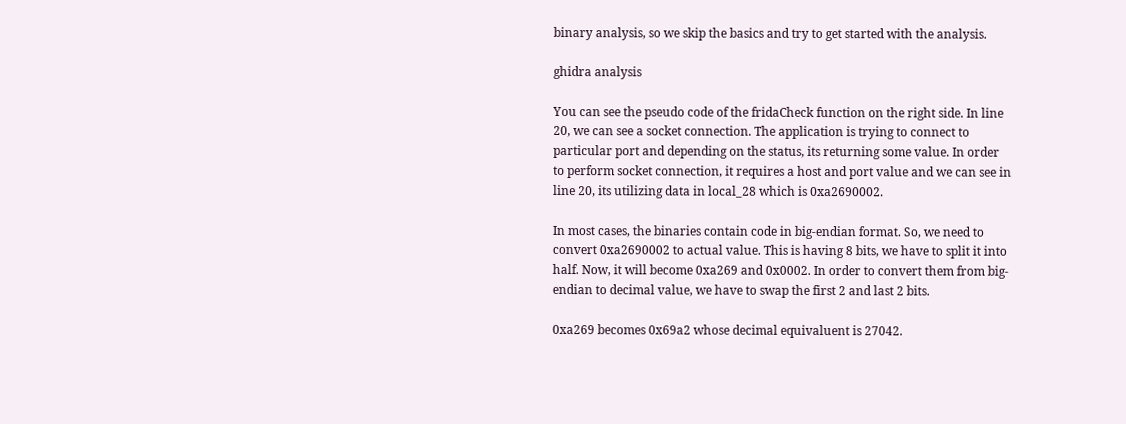binary analysis, so we skip the basics and try to get started with the analysis.

ghidra analysis

You can see the pseudo code of the fridaCheck function on the right side. In line 20, we can see a socket connection. The application is trying to connect to particular port and depending on the status, its returning some value. In order to perform socket connection, it requires a host and port value and we can see in line 20, its utilizing data in local_28 which is 0xa2690002.

In most cases, the binaries contain code in big-endian format. So, we need to convert 0xa2690002 to actual value. This is having 8 bits, we have to split it into half. Now, it will become 0xa269 and 0x0002. In order to convert them from big-endian to decimal value, we have to swap the first 2 and last 2 bits.

0xa269 becomes 0x69a2 whose decimal equivaluent is 27042.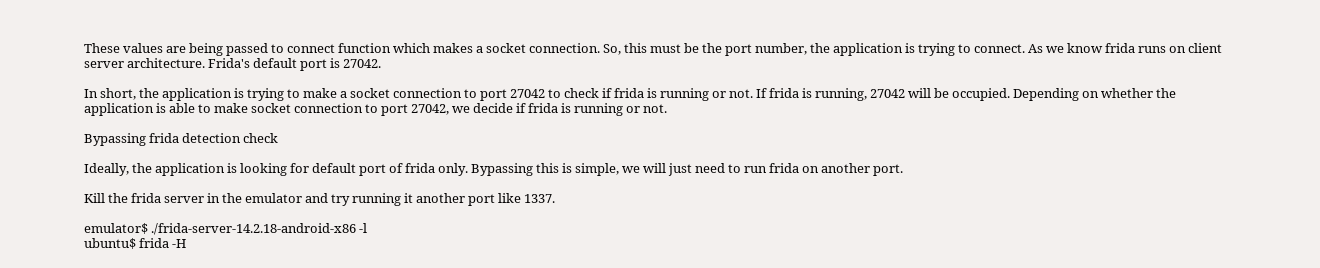These values are being passed to connect function which makes a socket connection. So, this must be the port number, the application is trying to connect. As we know frida runs on client server architecture. Frida's default port is 27042.

In short, the application is trying to make a socket connection to port 27042 to check if frida is running or not. If frida is running, 27042 will be occupied. Depending on whether the application is able to make socket connection to port 27042, we decide if frida is running or not.

Bypassing frida detection check

Ideally, the application is looking for default port of frida only. Bypassing this is simple, we will just need to run frida on another port.

Kill the frida server in the emulator and try running it another port like 1337.

emulator$ ./frida-server-14.2.18-android-x86 -l
ubuntu$ frida -H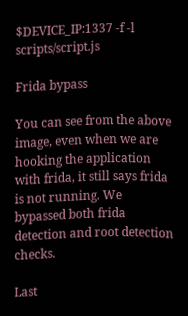$DEVICE_IP:1337 -f -l scripts/script.js

Frida bypass

You can see from the above image, even when we are hooking the application with frida, it still says frida is not running. We bypassed both frida detection and root detection checks.

Last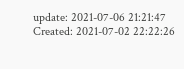update: 2021-07-06 21:21:47
Created: 2021-07-02 22:22:26